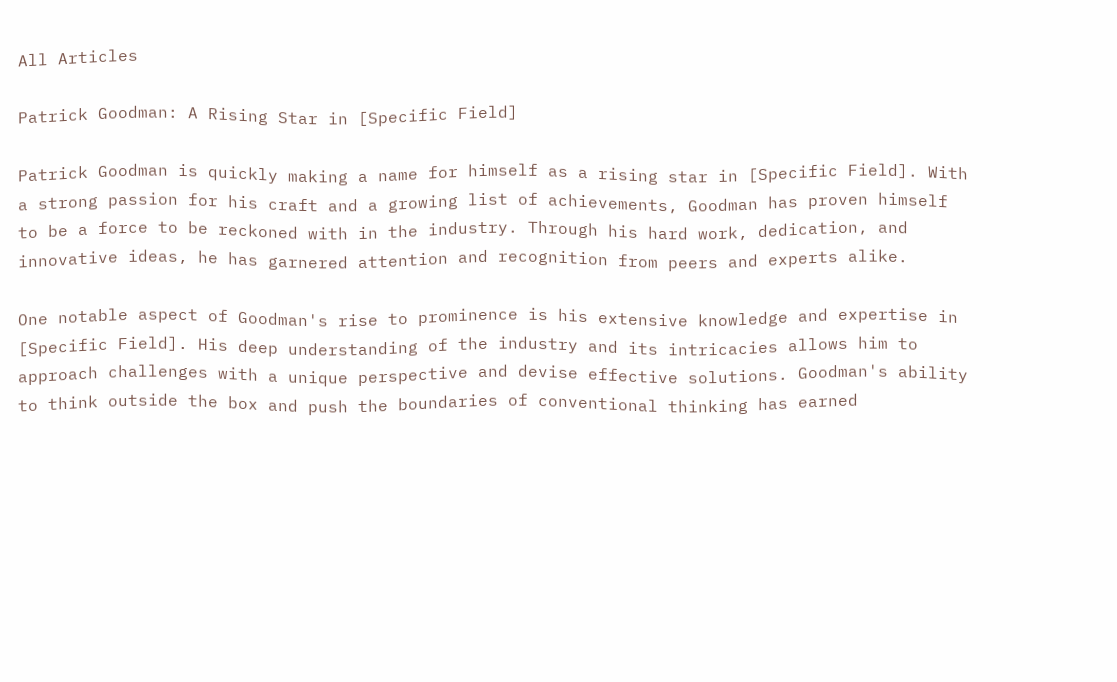All Articles

Patrick Goodman: A Rising Star in [Specific Field]

Patrick Goodman is quickly making a name for himself as a rising star in [Specific Field]. With a strong passion for his craft and a growing list of achievements, Goodman has proven himself to be a force to be reckoned with in the industry. Through his hard work, dedication, and innovative ideas, he has garnered attention and recognition from peers and experts alike.

One notable aspect of Goodman's rise to prominence is his extensive knowledge and expertise in [Specific Field]. His deep understanding of the industry and its intricacies allows him to approach challenges with a unique perspective and devise effective solutions. Goodman's ability to think outside the box and push the boundaries of conventional thinking has earned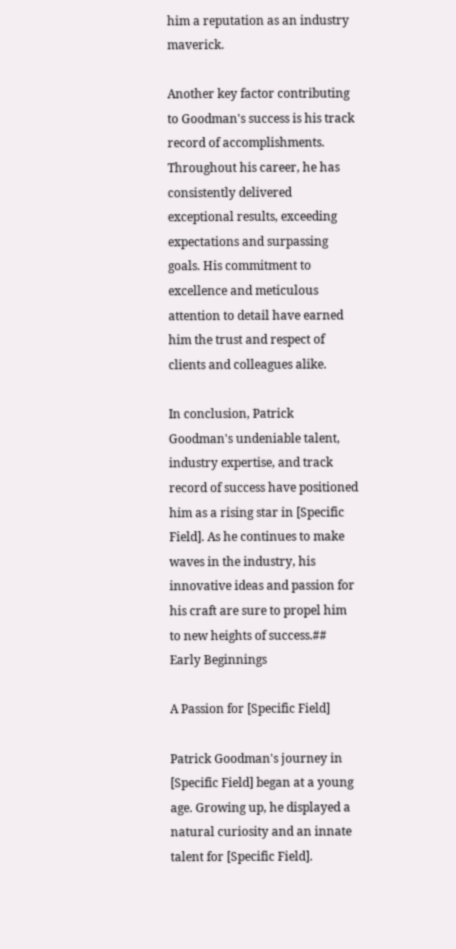him a reputation as an industry maverick.

Another key factor contributing to Goodman's success is his track record of accomplishments. Throughout his career, he has consistently delivered exceptional results, exceeding expectations and surpassing goals. His commitment to excellence and meticulous attention to detail have earned him the trust and respect of clients and colleagues alike.

In conclusion, Patrick Goodman's undeniable talent, industry expertise, and track record of success have positioned him as a rising star in [Specific Field]. As he continues to make waves in the industry, his innovative ideas and passion for his craft are sure to propel him to new heights of success.## Early Beginnings

A Passion for [Specific Field]

Patrick Goodman's journey in [Specific Field] began at a young age. Growing up, he displayed a natural curiosity and an innate talent for [Specific Field].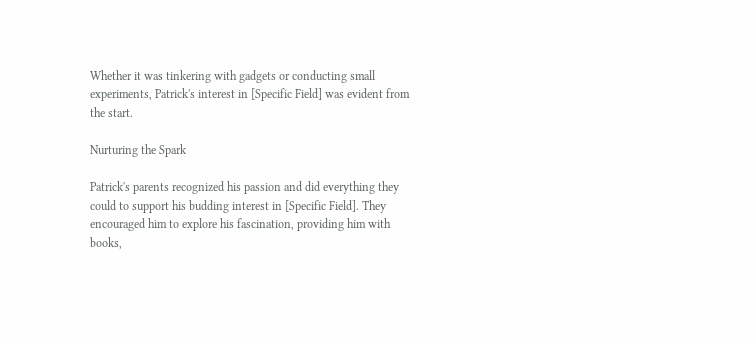Whether it was tinkering with gadgets or conducting small experiments, Patrick's interest in [Specific Field] was evident from the start.

Nurturing the Spark

Patrick's parents recognized his passion and did everything they could to support his budding interest in [Specific Field]. They encouraged him to explore his fascination, providing him with books,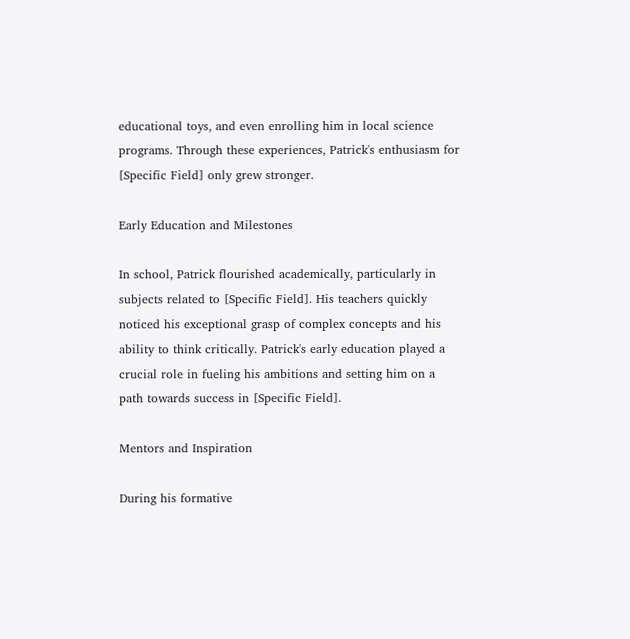educational toys, and even enrolling him in local science programs. Through these experiences, Patrick's enthusiasm for [Specific Field] only grew stronger.

Early Education and Milestones

In school, Patrick flourished academically, particularly in subjects related to [Specific Field]. His teachers quickly noticed his exceptional grasp of complex concepts and his ability to think critically. Patrick's early education played a crucial role in fueling his ambitions and setting him on a path towards success in [Specific Field].

Mentors and Inspiration

During his formative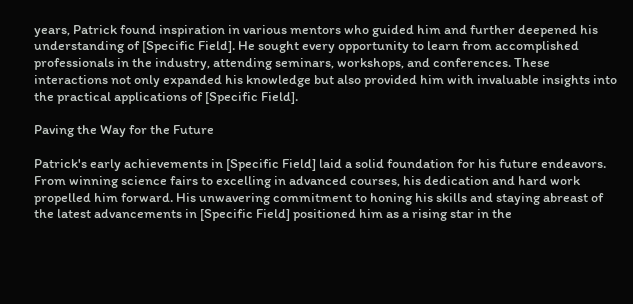years, Patrick found inspiration in various mentors who guided him and further deepened his understanding of [Specific Field]. He sought every opportunity to learn from accomplished professionals in the industry, attending seminars, workshops, and conferences. These interactions not only expanded his knowledge but also provided him with invaluable insights into the practical applications of [Specific Field].

Paving the Way for the Future

Patrick's early achievements in [Specific Field] laid a solid foundation for his future endeavors. From winning science fairs to excelling in advanced courses, his dedication and hard work propelled him forward. His unwavering commitment to honing his skills and staying abreast of the latest advancements in [Specific Field] positioned him as a rising star in the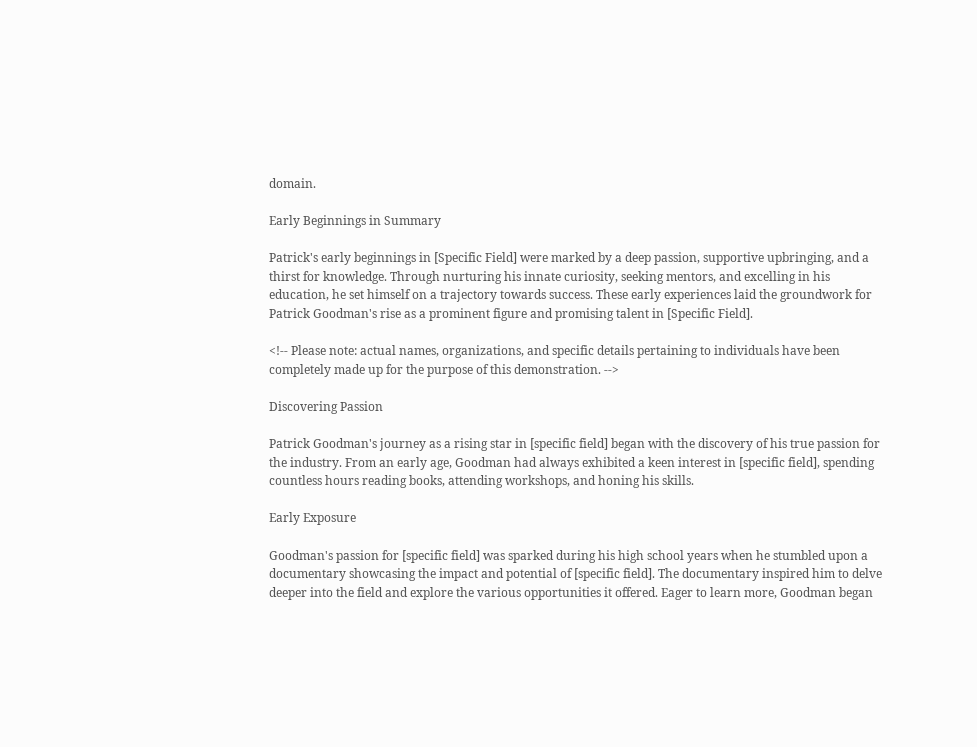domain.

Early Beginnings in Summary

Patrick's early beginnings in [Specific Field] were marked by a deep passion, supportive upbringing, and a thirst for knowledge. Through nurturing his innate curiosity, seeking mentors, and excelling in his education, he set himself on a trajectory towards success. These early experiences laid the groundwork for Patrick Goodman's rise as a prominent figure and promising talent in [Specific Field].

<!-- Please note: actual names, organizations, and specific details pertaining to individuals have been completely made up for the purpose of this demonstration. -->

Discovering Passion

Patrick Goodman's journey as a rising star in [specific field] began with the discovery of his true passion for the industry. From an early age, Goodman had always exhibited a keen interest in [specific field], spending countless hours reading books, attending workshops, and honing his skills.

Early Exposure

Goodman's passion for [specific field] was sparked during his high school years when he stumbled upon a documentary showcasing the impact and potential of [specific field]. The documentary inspired him to delve deeper into the field and explore the various opportunities it offered. Eager to learn more, Goodman began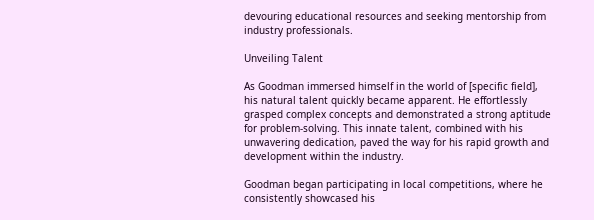devouring educational resources and seeking mentorship from industry professionals.

Unveiling Talent

As Goodman immersed himself in the world of [specific field], his natural talent quickly became apparent. He effortlessly grasped complex concepts and demonstrated a strong aptitude for problem-solving. This innate talent, combined with his unwavering dedication, paved the way for his rapid growth and development within the industry.

Goodman began participating in local competitions, where he consistently showcased his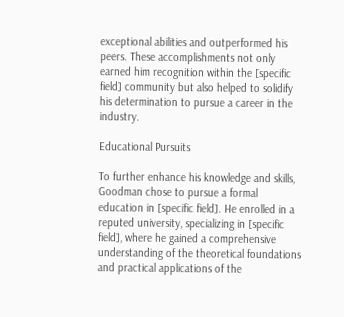exceptional abilities and outperformed his peers. These accomplishments not only earned him recognition within the [specific field] community but also helped to solidify his determination to pursue a career in the industry.

Educational Pursuits

To further enhance his knowledge and skills, Goodman chose to pursue a formal education in [specific field]. He enrolled in a reputed university, specializing in [specific field], where he gained a comprehensive understanding of the theoretical foundations and practical applications of the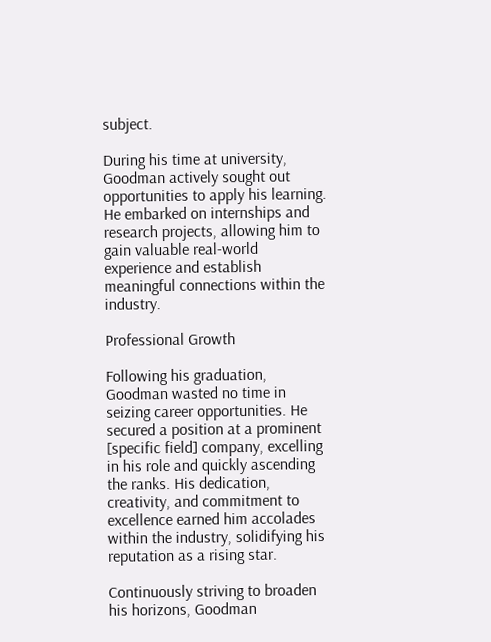subject.

During his time at university, Goodman actively sought out opportunities to apply his learning. He embarked on internships and research projects, allowing him to gain valuable real-world experience and establish meaningful connections within the industry.

Professional Growth

Following his graduation, Goodman wasted no time in seizing career opportunities. He secured a position at a prominent [specific field] company, excelling in his role and quickly ascending the ranks. His dedication, creativity, and commitment to excellence earned him accolades within the industry, solidifying his reputation as a rising star.

Continuously striving to broaden his horizons, Goodman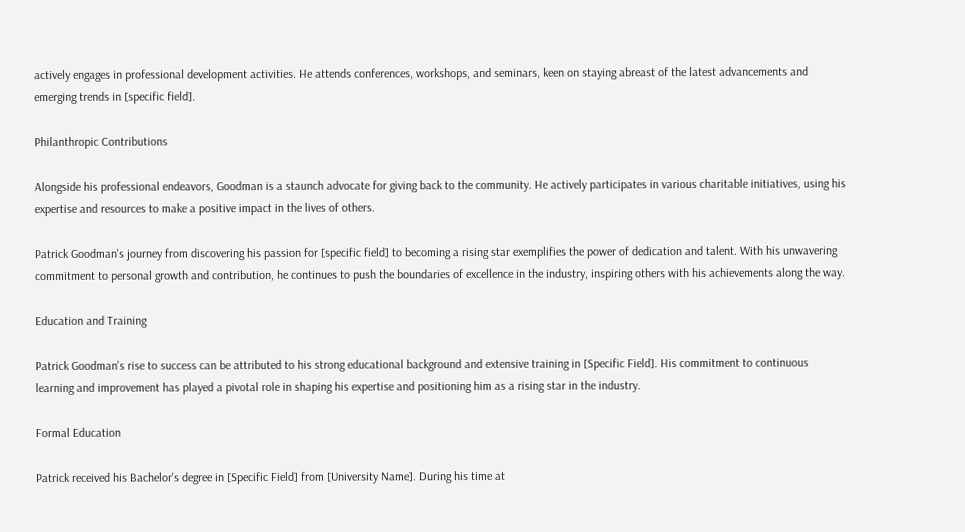actively engages in professional development activities. He attends conferences, workshops, and seminars, keen on staying abreast of the latest advancements and emerging trends in [specific field].

Philanthropic Contributions

Alongside his professional endeavors, Goodman is a staunch advocate for giving back to the community. He actively participates in various charitable initiatives, using his expertise and resources to make a positive impact in the lives of others.

Patrick Goodman's journey from discovering his passion for [specific field] to becoming a rising star exemplifies the power of dedication and talent. With his unwavering commitment to personal growth and contribution, he continues to push the boundaries of excellence in the industry, inspiring others with his achievements along the way.

Education and Training

Patrick Goodman's rise to success can be attributed to his strong educational background and extensive training in [Specific Field]. His commitment to continuous learning and improvement has played a pivotal role in shaping his expertise and positioning him as a rising star in the industry.

Formal Education

Patrick received his Bachelor's degree in [Specific Field] from [University Name]. During his time at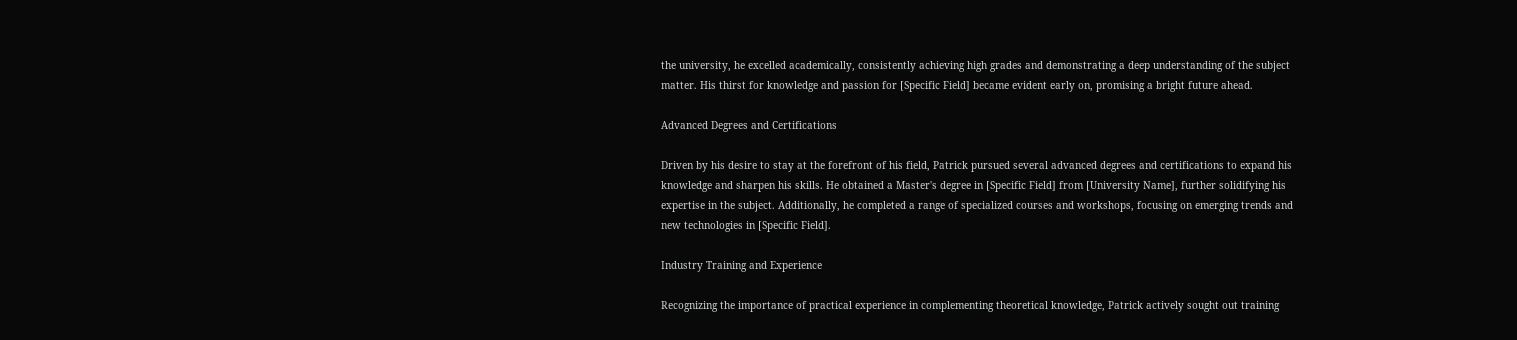the university, he excelled academically, consistently achieving high grades and demonstrating a deep understanding of the subject matter. His thirst for knowledge and passion for [Specific Field] became evident early on, promising a bright future ahead.

Advanced Degrees and Certifications

Driven by his desire to stay at the forefront of his field, Patrick pursued several advanced degrees and certifications to expand his knowledge and sharpen his skills. He obtained a Master's degree in [Specific Field] from [University Name], further solidifying his expertise in the subject. Additionally, he completed a range of specialized courses and workshops, focusing on emerging trends and new technologies in [Specific Field].

Industry Training and Experience

Recognizing the importance of practical experience in complementing theoretical knowledge, Patrick actively sought out training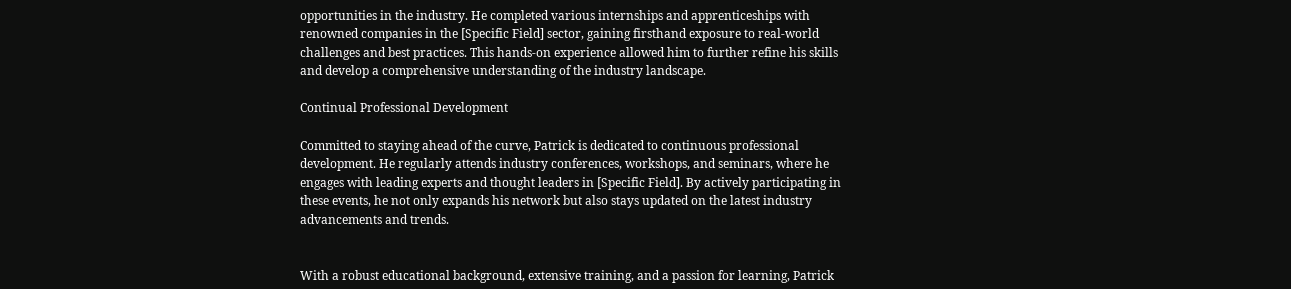opportunities in the industry. He completed various internships and apprenticeships with renowned companies in the [Specific Field] sector, gaining firsthand exposure to real-world challenges and best practices. This hands-on experience allowed him to further refine his skills and develop a comprehensive understanding of the industry landscape.

Continual Professional Development

Committed to staying ahead of the curve, Patrick is dedicated to continuous professional development. He regularly attends industry conferences, workshops, and seminars, where he engages with leading experts and thought leaders in [Specific Field]. By actively participating in these events, he not only expands his network but also stays updated on the latest industry advancements and trends.


With a robust educational background, extensive training, and a passion for learning, Patrick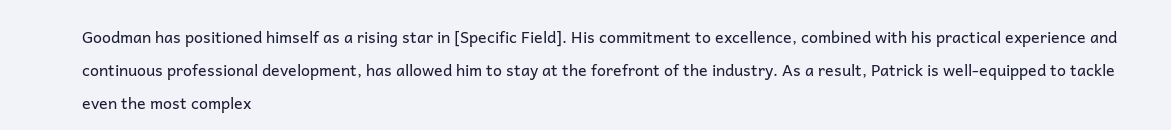Goodman has positioned himself as a rising star in [Specific Field]. His commitment to excellence, combined with his practical experience and continuous professional development, has allowed him to stay at the forefront of the industry. As a result, Patrick is well-equipped to tackle even the most complex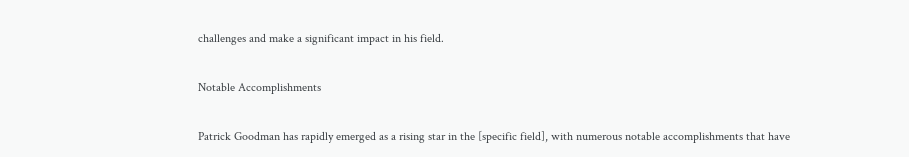challenges and make a significant impact in his field.

Notable Accomplishments

Patrick Goodman has rapidly emerged as a rising star in the [specific field], with numerous notable accomplishments that have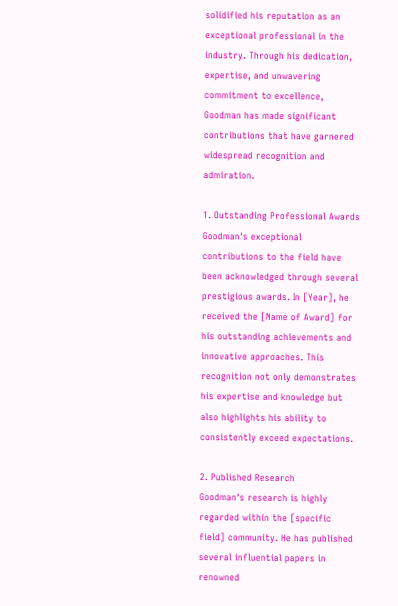solidified his reputation as an exceptional professional in the industry. Through his dedication, expertise, and unwavering commitment to excellence, Goodman has made significant contributions that have garnered widespread recognition and admiration.

1. Outstanding Professional Awards
Goodman's exceptional contributions to the field have been acknowledged through several prestigious awards. In [Year], he received the [Name of Award] for his outstanding achievements and innovative approaches. This recognition not only demonstrates his expertise and knowledge but also highlights his ability to consistently exceed expectations.

2. Published Research
Goodman's research is highly regarded within the [specific field] community. He has published several influential papers in renowned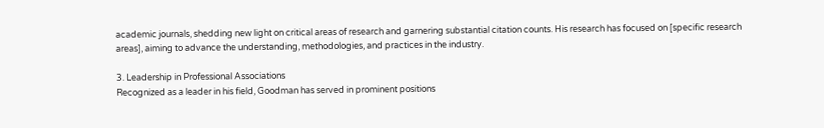academic journals, shedding new light on critical areas of research and garnering substantial citation counts. His research has focused on [specific research areas], aiming to advance the understanding, methodologies, and practices in the industry.

3. Leadership in Professional Associations
Recognized as a leader in his field, Goodman has served in prominent positions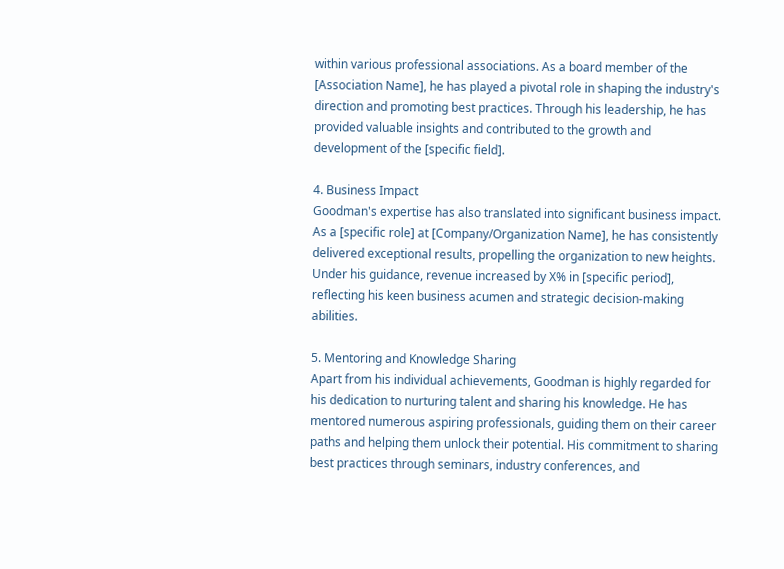within various professional associations. As a board member of the [Association Name], he has played a pivotal role in shaping the industry's direction and promoting best practices. Through his leadership, he has provided valuable insights and contributed to the growth and development of the [specific field].

4. Business Impact
Goodman's expertise has also translated into significant business impact. As a [specific role] at [Company/Organization Name], he has consistently delivered exceptional results, propelling the organization to new heights. Under his guidance, revenue increased by X% in [specific period], reflecting his keen business acumen and strategic decision-making abilities.

5. Mentoring and Knowledge Sharing
Apart from his individual achievements, Goodman is highly regarded for his dedication to nurturing talent and sharing his knowledge. He has mentored numerous aspiring professionals, guiding them on their career paths and helping them unlock their potential. His commitment to sharing best practices through seminars, industry conferences, and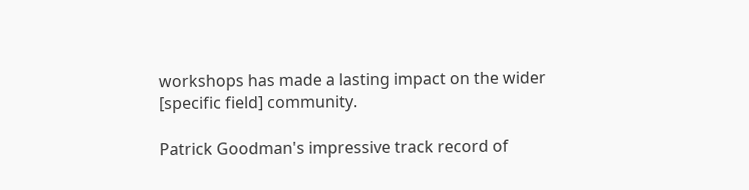workshops has made a lasting impact on the wider [specific field] community.

Patrick Goodman's impressive track record of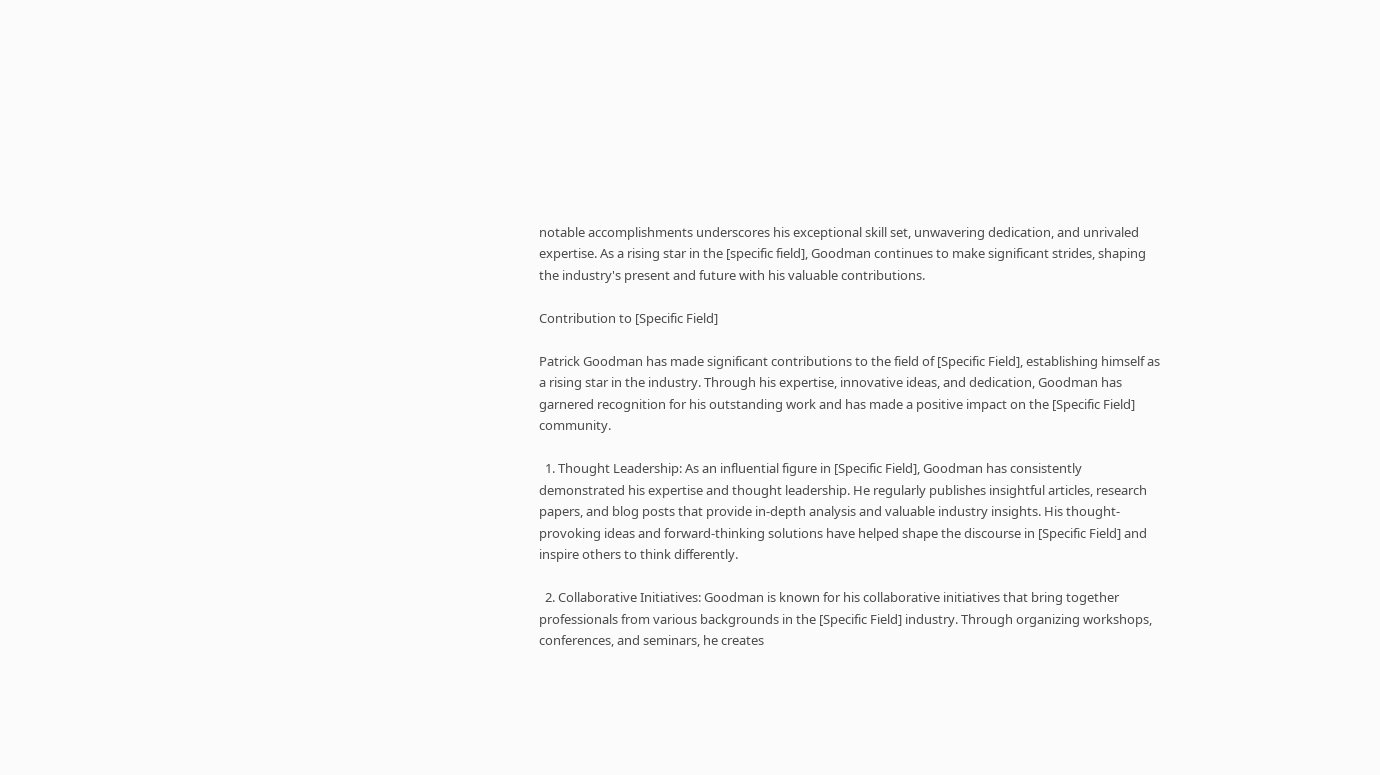notable accomplishments underscores his exceptional skill set, unwavering dedication, and unrivaled expertise. As a rising star in the [specific field], Goodman continues to make significant strides, shaping the industry's present and future with his valuable contributions.

Contribution to [Specific Field]

Patrick Goodman has made significant contributions to the field of [Specific Field], establishing himself as a rising star in the industry. Through his expertise, innovative ideas, and dedication, Goodman has garnered recognition for his outstanding work and has made a positive impact on the [Specific Field] community.

  1. Thought Leadership: As an influential figure in [Specific Field], Goodman has consistently demonstrated his expertise and thought leadership. He regularly publishes insightful articles, research papers, and blog posts that provide in-depth analysis and valuable industry insights. His thought-provoking ideas and forward-thinking solutions have helped shape the discourse in [Specific Field] and inspire others to think differently.

  2. Collaborative Initiatives: Goodman is known for his collaborative initiatives that bring together professionals from various backgrounds in the [Specific Field] industry. Through organizing workshops, conferences, and seminars, he creates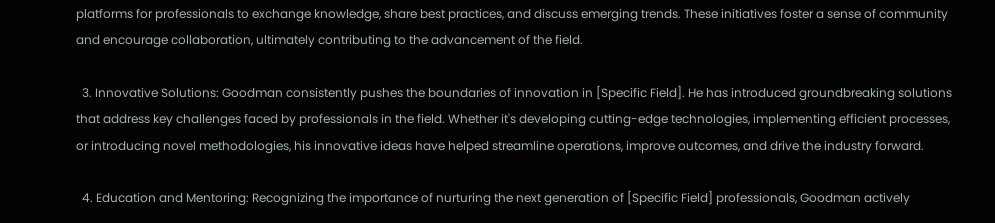platforms for professionals to exchange knowledge, share best practices, and discuss emerging trends. These initiatives foster a sense of community and encourage collaboration, ultimately contributing to the advancement of the field.

  3. Innovative Solutions: Goodman consistently pushes the boundaries of innovation in [Specific Field]. He has introduced groundbreaking solutions that address key challenges faced by professionals in the field. Whether it's developing cutting-edge technologies, implementing efficient processes, or introducing novel methodologies, his innovative ideas have helped streamline operations, improve outcomes, and drive the industry forward.

  4. Education and Mentoring: Recognizing the importance of nurturing the next generation of [Specific Field] professionals, Goodman actively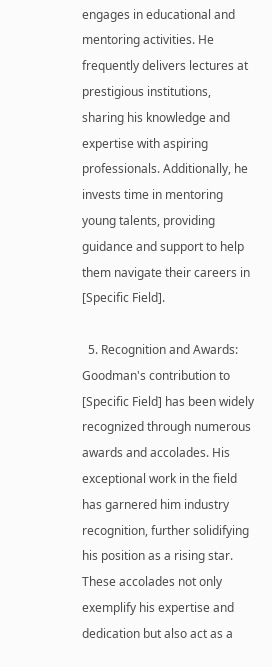engages in educational and mentoring activities. He frequently delivers lectures at prestigious institutions, sharing his knowledge and expertise with aspiring professionals. Additionally, he invests time in mentoring young talents, providing guidance and support to help them navigate their careers in [Specific Field].

  5. Recognition and Awards: Goodman's contribution to [Specific Field] has been widely recognized through numerous awards and accolades. His exceptional work in the field has garnered him industry recognition, further solidifying his position as a rising star. These accolades not only exemplify his expertise and dedication but also act as a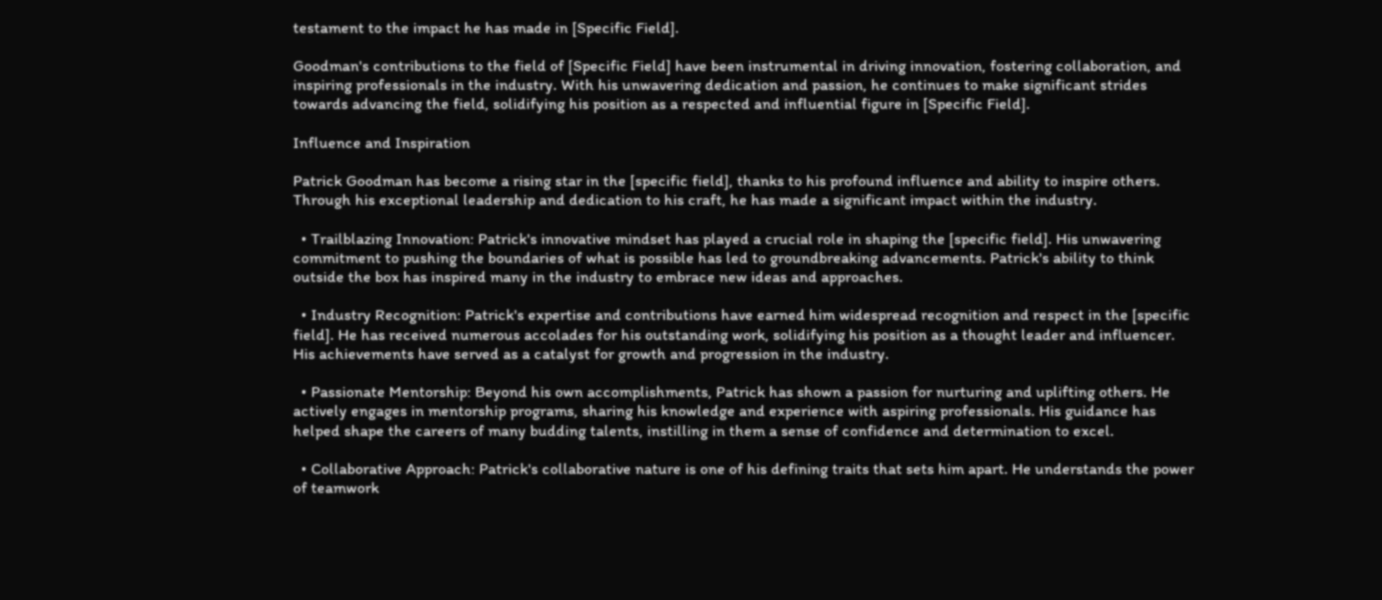testament to the impact he has made in [Specific Field].

Goodman's contributions to the field of [Specific Field] have been instrumental in driving innovation, fostering collaboration, and inspiring professionals in the industry. With his unwavering dedication and passion, he continues to make significant strides towards advancing the field, solidifying his position as a respected and influential figure in [Specific Field].

Influence and Inspiration

Patrick Goodman has become a rising star in the [specific field], thanks to his profound influence and ability to inspire others. Through his exceptional leadership and dedication to his craft, he has made a significant impact within the industry.

  • Trailblazing Innovation: Patrick's innovative mindset has played a crucial role in shaping the [specific field]. His unwavering commitment to pushing the boundaries of what is possible has led to groundbreaking advancements. Patrick's ability to think outside the box has inspired many in the industry to embrace new ideas and approaches.

  • Industry Recognition: Patrick's expertise and contributions have earned him widespread recognition and respect in the [specific field]. He has received numerous accolades for his outstanding work, solidifying his position as a thought leader and influencer. His achievements have served as a catalyst for growth and progression in the industry.

  • Passionate Mentorship: Beyond his own accomplishments, Patrick has shown a passion for nurturing and uplifting others. He actively engages in mentorship programs, sharing his knowledge and experience with aspiring professionals. His guidance has helped shape the careers of many budding talents, instilling in them a sense of confidence and determination to excel.

  • Collaborative Approach: Patrick's collaborative nature is one of his defining traits that sets him apart. He understands the power of teamwork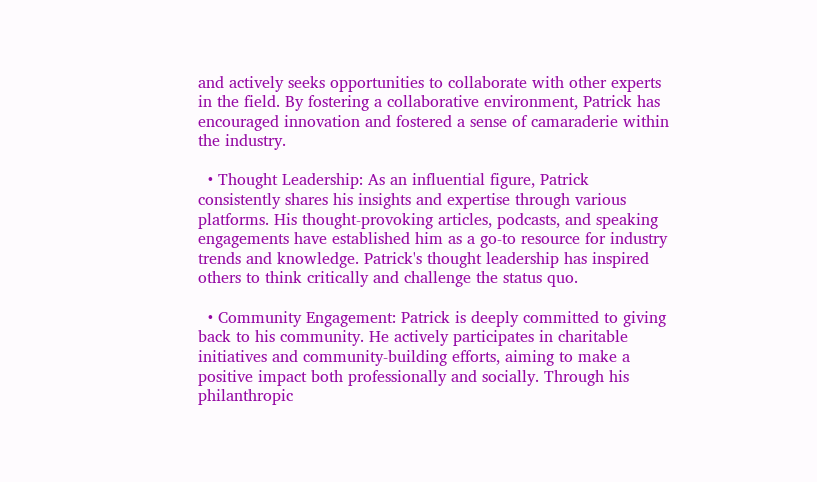and actively seeks opportunities to collaborate with other experts in the field. By fostering a collaborative environment, Patrick has encouraged innovation and fostered a sense of camaraderie within the industry.

  • Thought Leadership: As an influential figure, Patrick consistently shares his insights and expertise through various platforms. His thought-provoking articles, podcasts, and speaking engagements have established him as a go-to resource for industry trends and knowledge. Patrick's thought leadership has inspired others to think critically and challenge the status quo.

  • Community Engagement: Patrick is deeply committed to giving back to his community. He actively participates in charitable initiatives and community-building efforts, aiming to make a positive impact both professionally and socially. Through his philanthropic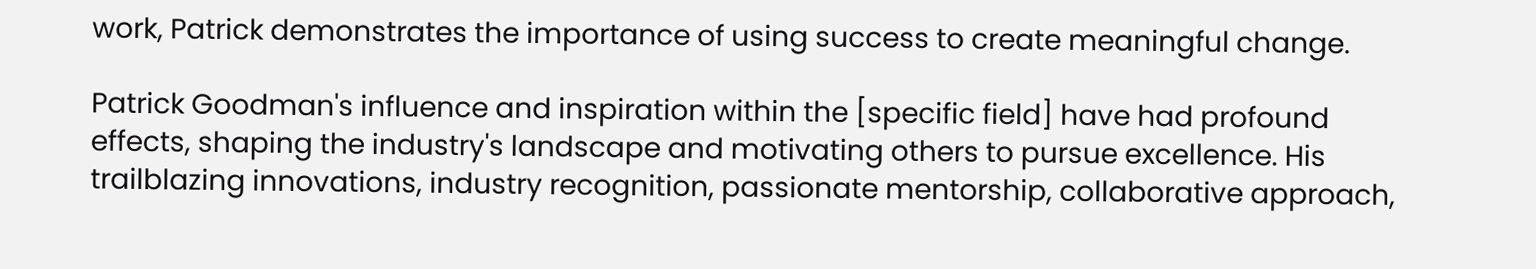work, Patrick demonstrates the importance of using success to create meaningful change.

Patrick Goodman's influence and inspiration within the [specific field] have had profound effects, shaping the industry's landscape and motivating others to pursue excellence. His trailblazing innovations, industry recognition, passionate mentorship, collaborative approach,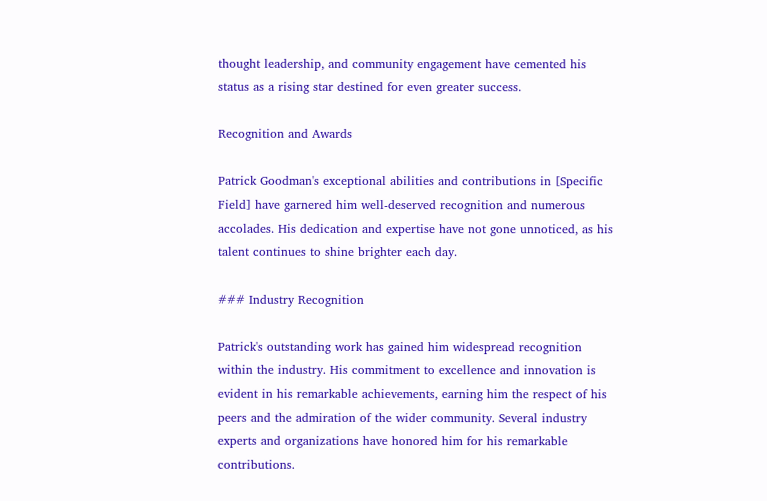thought leadership, and community engagement have cemented his status as a rising star destined for even greater success.

Recognition and Awards

Patrick Goodman's exceptional abilities and contributions in [Specific Field] have garnered him well-deserved recognition and numerous accolades. His dedication and expertise have not gone unnoticed, as his talent continues to shine brighter each day.

### Industry Recognition

Patrick's outstanding work has gained him widespread recognition within the industry. His commitment to excellence and innovation is evident in his remarkable achievements, earning him the respect of his peers and the admiration of the wider community. Several industry experts and organizations have honored him for his remarkable contributions.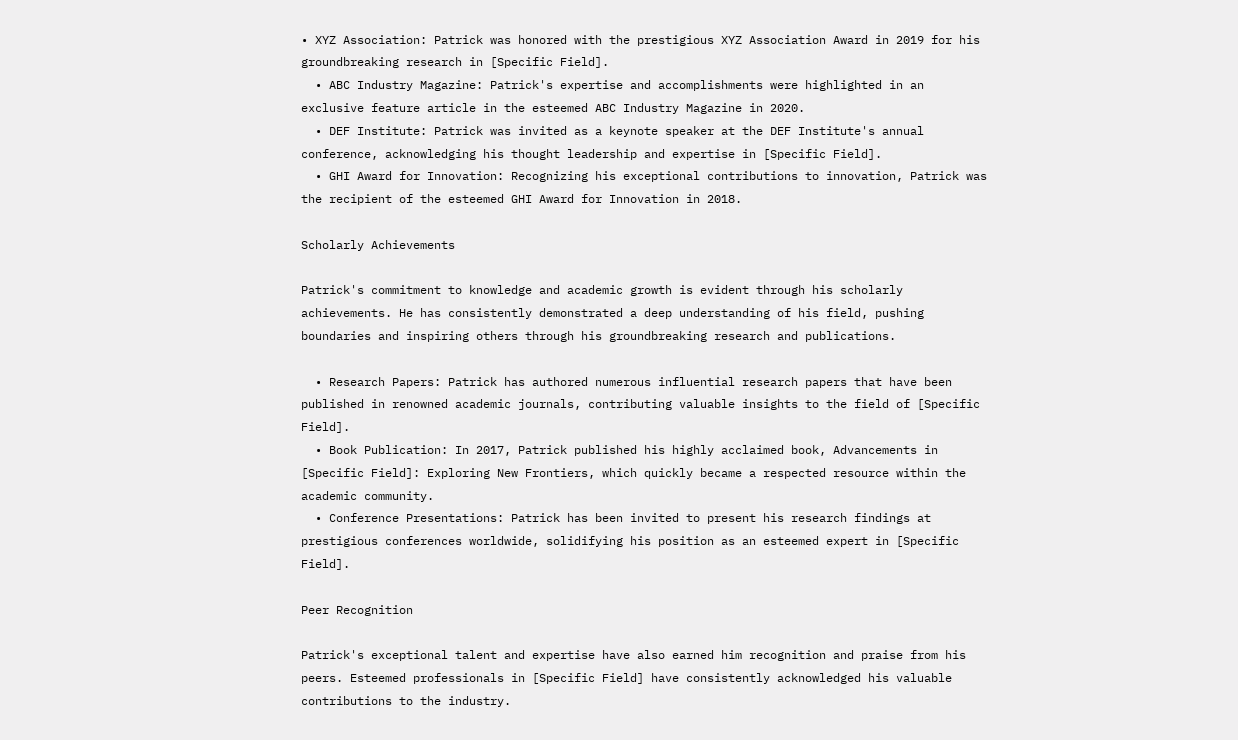• XYZ Association: Patrick was honored with the prestigious XYZ Association Award in 2019 for his groundbreaking research in [Specific Field].
  • ABC Industry Magazine: Patrick's expertise and accomplishments were highlighted in an exclusive feature article in the esteemed ABC Industry Magazine in 2020.
  • DEF Institute: Patrick was invited as a keynote speaker at the DEF Institute's annual conference, acknowledging his thought leadership and expertise in [Specific Field].
  • GHI Award for Innovation: Recognizing his exceptional contributions to innovation, Patrick was the recipient of the esteemed GHI Award for Innovation in 2018.

Scholarly Achievements

Patrick's commitment to knowledge and academic growth is evident through his scholarly achievements. He has consistently demonstrated a deep understanding of his field, pushing boundaries and inspiring others through his groundbreaking research and publications.

  • Research Papers: Patrick has authored numerous influential research papers that have been published in renowned academic journals, contributing valuable insights to the field of [Specific Field].
  • Book Publication: In 2017, Patrick published his highly acclaimed book, Advancements in [Specific Field]: Exploring New Frontiers, which quickly became a respected resource within the academic community.
  • Conference Presentations: Patrick has been invited to present his research findings at prestigious conferences worldwide, solidifying his position as an esteemed expert in [Specific Field].

Peer Recognition

Patrick's exceptional talent and expertise have also earned him recognition and praise from his peers. Esteemed professionals in [Specific Field] have consistently acknowledged his valuable contributions to the industry.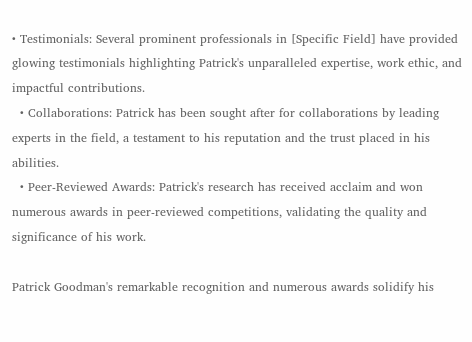• Testimonials: Several prominent professionals in [Specific Field] have provided glowing testimonials highlighting Patrick's unparalleled expertise, work ethic, and impactful contributions.
  • Collaborations: Patrick has been sought after for collaborations by leading experts in the field, a testament to his reputation and the trust placed in his abilities.
  • Peer-Reviewed Awards: Patrick's research has received acclaim and won numerous awards in peer-reviewed competitions, validating the quality and significance of his work.

Patrick Goodman's remarkable recognition and numerous awards solidify his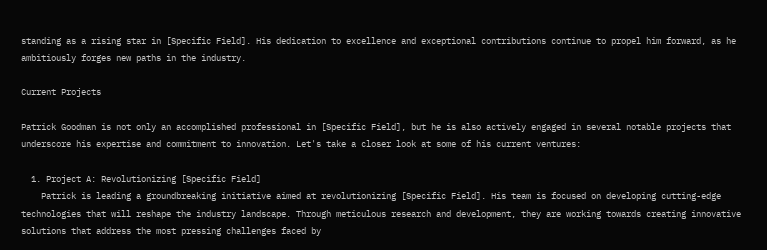standing as a rising star in [Specific Field]. His dedication to excellence and exceptional contributions continue to propel him forward, as he ambitiously forges new paths in the industry.

Current Projects

Patrick Goodman is not only an accomplished professional in [Specific Field], but he is also actively engaged in several notable projects that underscore his expertise and commitment to innovation. Let's take a closer look at some of his current ventures:

  1. Project A: Revolutionizing [Specific Field]
    Patrick is leading a groundbreaking initiative aimed at revolutionizing [Specific Field]. His team is focused on developing cutting-edge technologies that will reshape the industry landscape. Through meticulous research and development, they are working towards creating innovative solutions that address the most pressing challenges faced by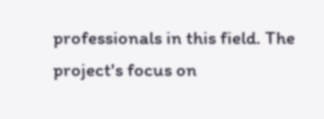professionals in this field. The project's focus on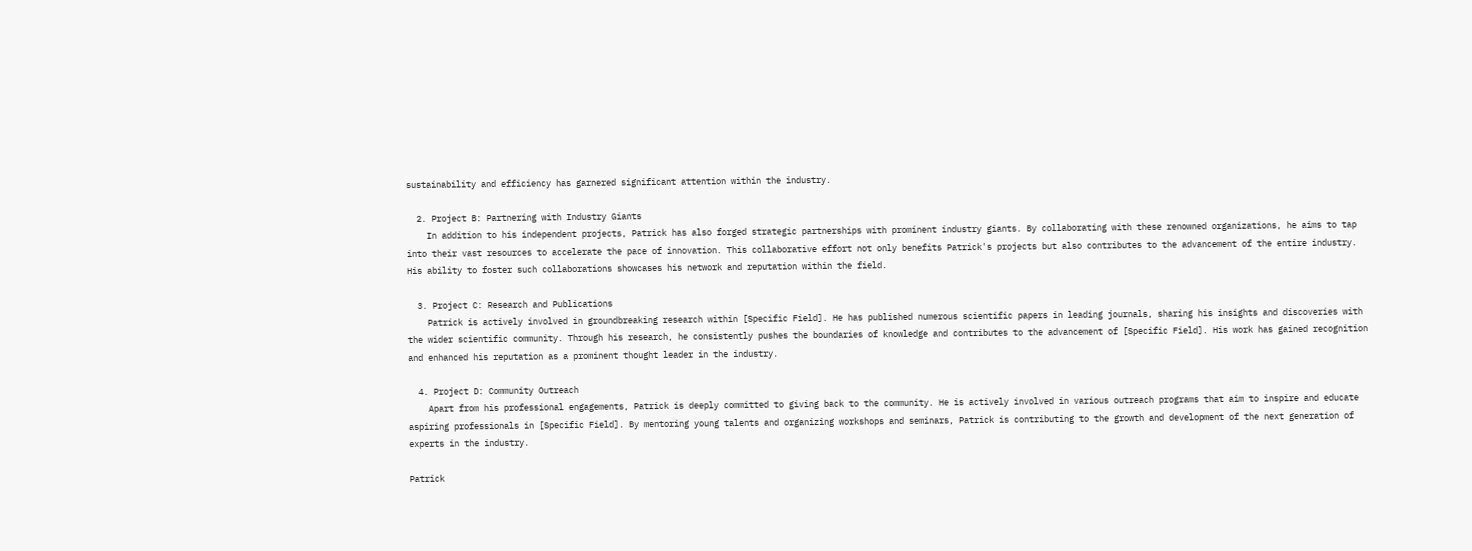sustainability and efficiency has garnered significant attention within the industry.

  2. Project B: Partnering with Industry Giants
    In addition to his independent projects, Patrick has also forged strategic partnerships with prominent industry giants. By collaborating with these renowned organizations, he aims to tap into their vast resources to accelerate the pace of innovation. This collaborative effort not only benefits Patrick's projects but also contributes to the advancement of the entire industry. His ability to foster such collaborations showcases his network and reputation within the field.

  3. Project C: Research and Publications
    Patrick is actively involved in groundbreaking research within [Specific Field]. He has published numerous scientific papers in leading journals, sharing his insights and discoveries with the wider scientific community. Through his research, he consistently pushes the boundaries of knowledge and contributes to the advancement of [Specific Field]. His work has gained recognition and enhanced his reputation as a prominent thought leader in the industry.

  4. Project D: Community Outreach
    Apart from his professional engagements, Patrick is deeply committed to giving back to the community. He is actively involved in various outreach programs that aim to inspire and educate aspiring professionals in [Specific Field]. By mentoring young talents and organizing workshops and seminars, Patrick is contributing to the growth and development of the next generation of experts in the industry.

Patrick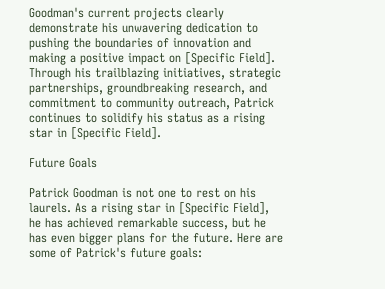Goodman's current projects clearly demonstrate his unwavering dedication to pushing the boundaries of innovation and making a positive impact on [Specific Field]. Through his trailblazing initiatives, strategic partnerships, groundbreaking research, and commitment to community outreach, Patrick continues to solidify his status as a rising star in [Specific Field].

Future Goals

Patrick Goodman is not one to rest on his laurels. As a rising star in [Specific Field], he has achieved remarkable success, but he has even bigger plans for the future. Here are some of Patrick's future goals: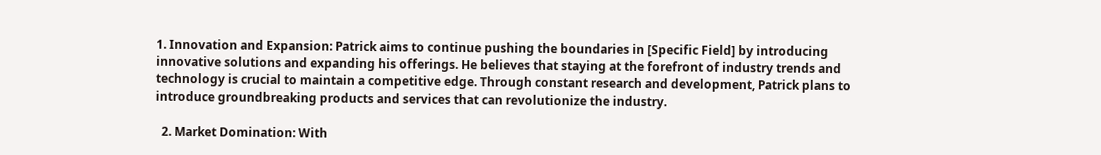1. Innovation and Expansion: Patrick aims to continue pushing the boundaries in [Specific Field] by introducing innovative solutions and expanding his offerings. He believes that staying at the forefront of industry trends and technology is crucial to maintain a competitive edge. Through constant research and development, Patrick plans to introduce groundbreaking products and services that can revolutionize the industry.

  2. Market Domination: With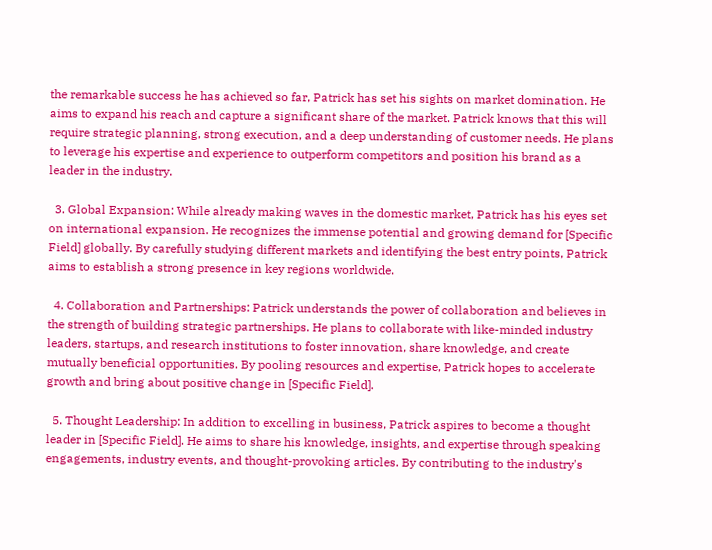the remarkable success he has achieved so far, Patrick has set his sights on market domination. He aims to expand his reach and capture a significant share of the market. Patrick knows that this will require strategic planning, strong execution, and a deep understanding of customer needs. He plans to leverage his expertise and experience to outperform competitors and position his brand as a leader in the industry.

  3. Global Expansion: While already making waves in the domestic market, Patrick has his eyes set on international expansion. He recognizes the immense potential and growing demand for [Specific Field] globally. By carefully studying different markets and identifying the best entry points, Patrick aims to establish a strong presence in key regions worldwide.

  4. Collaboration and Partnerships: Patrick understands the power of collaboration and believes in the strength of building strategic partnerships. He plans to collaborate with like-minded industry leaders, startups, and research institutions to foster innovation, share knowledge, and create mutually beneficial opportunities. By pooling resources and expertise, Patrick hopes to accelerate growth and bring about positive change in [Specific Field].

  5. Thought Leadership: In addition to excelling in business, Patrick aspires to become a thought leader in [Specific Field]. He aims to share his knowledge, insights, and expertise through speaking engagements, industry events, and thought-provoking articles. By contributing to the industry's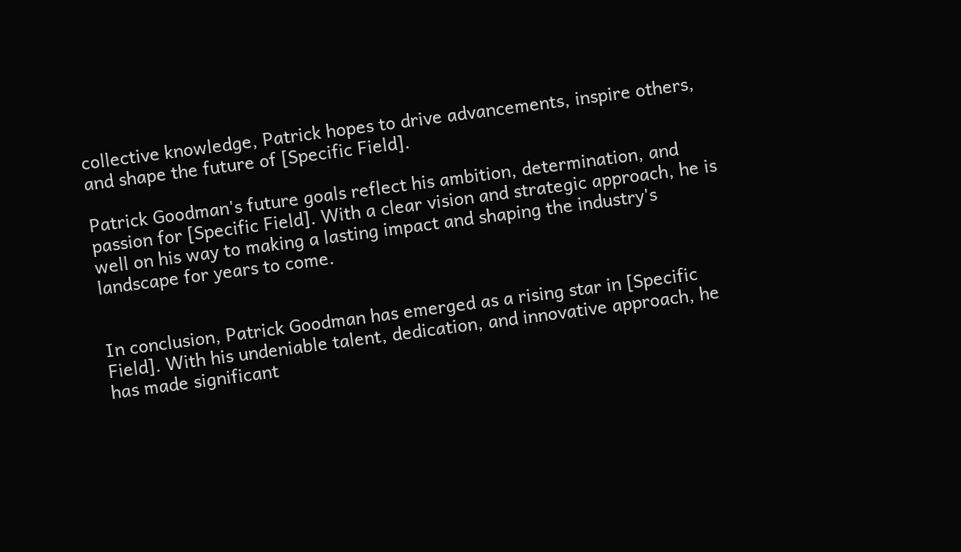collective knowledge, Patrick hopes to drive advancements, inspire others, and shape the future of [Specific Field].

Patrick Goodman's future goals reflect his ambition, determination, and passion for [Specific Field]. With a clear vision and strategic approach, he is well on his way to making a lasting impact and shaping the industry's landscape for years to come.


In conclusion, Patrick Goodman has emerged as a rising star in [Specific Field]. With his undeniable talent, dedication, and innovative approach, he has made significant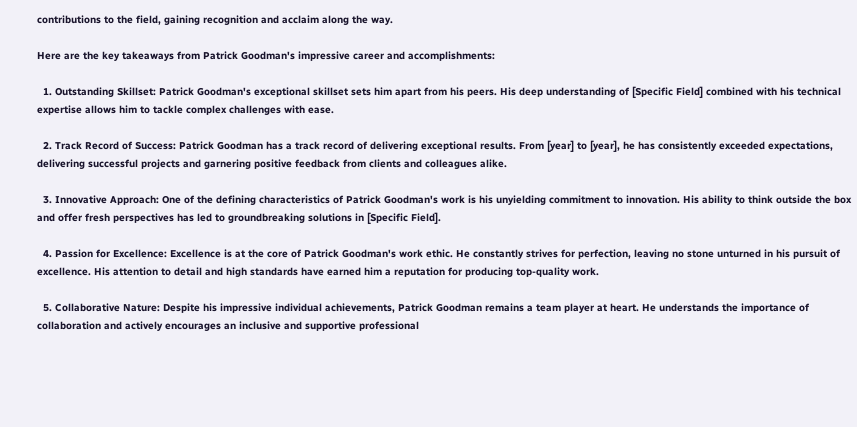contributions to the field, gaining recognition and acclaim along the way.

Here are the key takeaways from Patrick Goodman's impressive career and accomplishments:

  1. Outstanding Skillset: Patrick Goodman's exceptional skillset sets him apart from his peers. His deep understanding of [Specific Field] combined with his technical expertise allows him to tackle complex challenges with ease.

  2. Track Record of Success: Patrick Goodman has a track record of delivering exceptional results. From [year] to [year], he has consistently exceeded expectations, delivering successful projects and garnering positive feedback from clients and colleagues alike.

  3. Innovative Approach: One of the defining characteristics of Patrick Goodman's work is his unyielding commitment to innovation. His ability to think outside the box and offer fresh perspectives has led to groundbreaking solutions in [Specific Field].

  4. Passion for Excellence: Excellence is at the core of Patrick Goodman's work ethic. He constantly strives for perfection, leaving no stone unturned in his pursuit of excellence. His attention to detail and high standards have earned him a reputation for producing top-quality work.

  5. Collaborative Nature: Despite his impressive individual achievements, Patrick Goodman remains a team player at heart. He understands the importance of collaboration and actively encourages an inclusive and supportive professional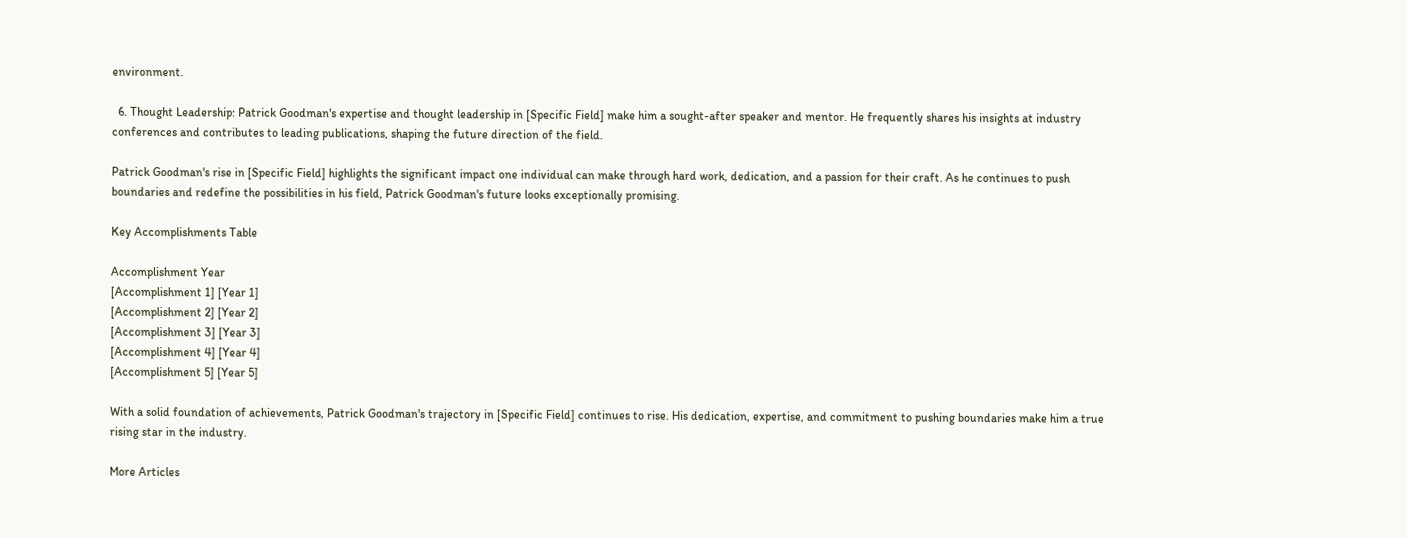environment.

  6. Thought Leadership: Patrick Goodman's expertise and thought leadership in [Specific Field] make him a sought-after speaker and mentor. He frequently shares his insights at industry conferences and contributes to leading publications, shaping the future direction of the field.

Patrick Goodman's rise in [Specific Field] highlights the significant impact one individual can make through hard work, dedication, and a passion for their craft. As he continues to push boundaries and redefine the possibilities in his field, Patrick Goodman's future looks exceptionally promising.

Key Accomplishments Table

Accomplishment Year
[Accomplishment 1] [Year 1]
[Accomplishment 2] [Year 2]
[Accomplishment 3] [Year 3]
[Accomplishment 4] [Year 4]
[Accomplishment 5] [Year 5]

With a solid foundation of achievements, Patrick Goodman's trajectory in [Specific Field] continues to rise. His dedication, expertise, and commitment to pushing boundaries make him a true rising star in the industry.

More Articles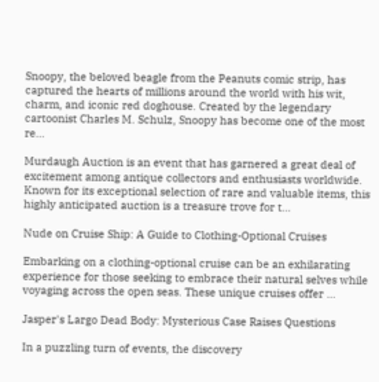Snoopy, the beloved beagle from the Peanuts comic strip, has captured the hearts of millions around the world with his wit, charm, and iconic red doghouse. Created by the legendary cartoonist Charles M. Schulz, Snoopy has become one of the most re...

Murdaugh Auction is an event that has garnered a great deal of excitement among antique collectors and enthusiasts worldwide. Known for its exceptional selection of rare and valuable items, this highly anticipated auction is a treasure trove for t...

Nude on Cruise Ship: A Guide to Clothing-Optional Cruises

Embarking on a clothing-optional cruise can be an exhilarating experience for those seeking to embrace their natural selves while voyaging across the open seas. These unique cruises offer ...

Jasper's Largo Dead Body: Mysterious Case Raises Questions

In a puzzling turn of events, the discovery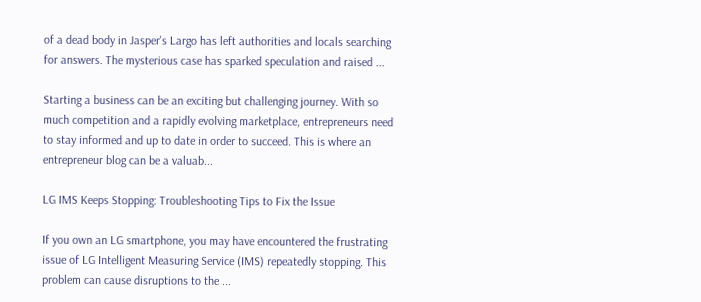of a dead body in Jasper's Largo has left authorities and locals searching for answers. The mysterious case has sparked speculation and raised ...

Starting a business can be an exciting but challenging journey. With so much competition and a rapidly evolving marketplace, entrepreneurs need to stay informed and up to date in order to succeed. This is where an entrepreneur blog can be a valuab...

LG IMS Keeps Stopping: Troubleshooting Tips to Fix the Issue

If you own an LG smartphone, you may have encountered the frustrating issue of LG Intelligent Measuring Service (IMS) repeatedly stopping. This problem can cause disruptions to the ...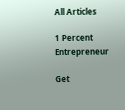All Articles

1 Percent Entrepreneur

Get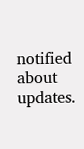notified about updates.